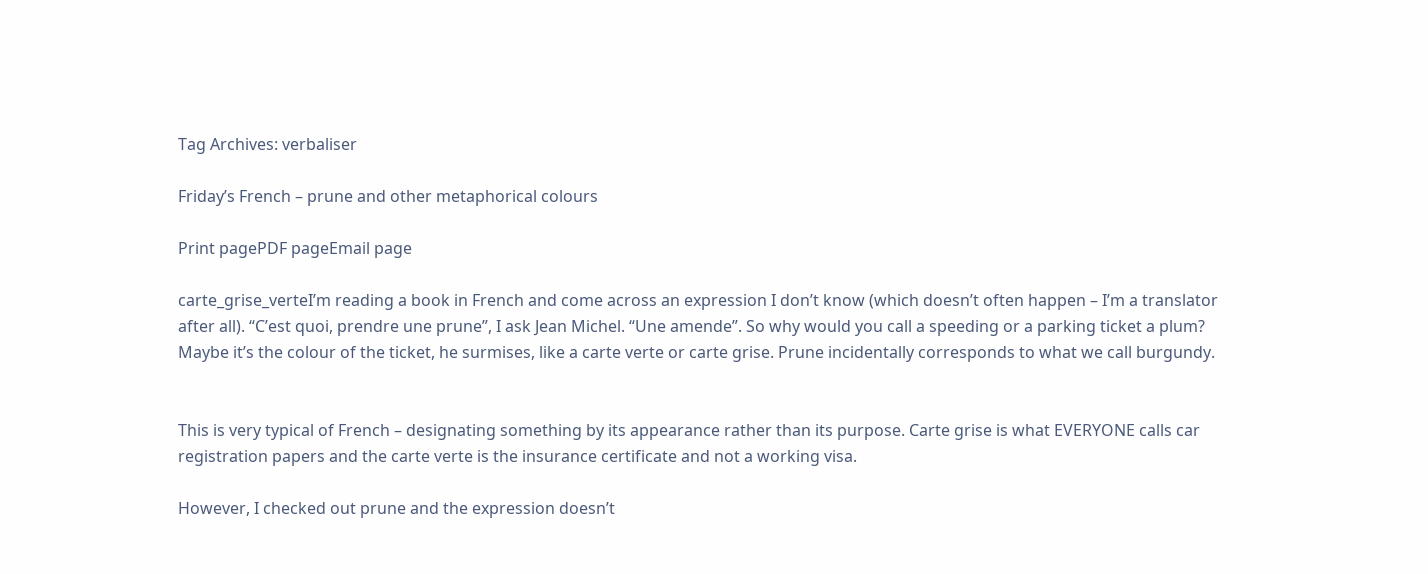Tag Archives: verbaliser

Friday’s French – prune and other metaphorical colours

Print pagePDF pageEmail page

carte_grise_verteI’m reading a book in French and come across an expression I don’t know (which doesn’t often happen – I’m a translator after all). “C’est quoi, prendre une prune”, I ask Jean Michel. “Une amende”. So why would you call a speeding or a parking ticket a plum? Maybe it’s the colour of the ticket, he surmises, like a carte verte or carte grise. Prune incidentally corresponds to what we call burgundy.


This is very typical of French – designating something by its appearance rather than its purpose. Carte grise is what EVERYONE calls car registration papers and the carte verte is the insurance certificate and not a working visa.

However, I checked out prune and the expression doesn’t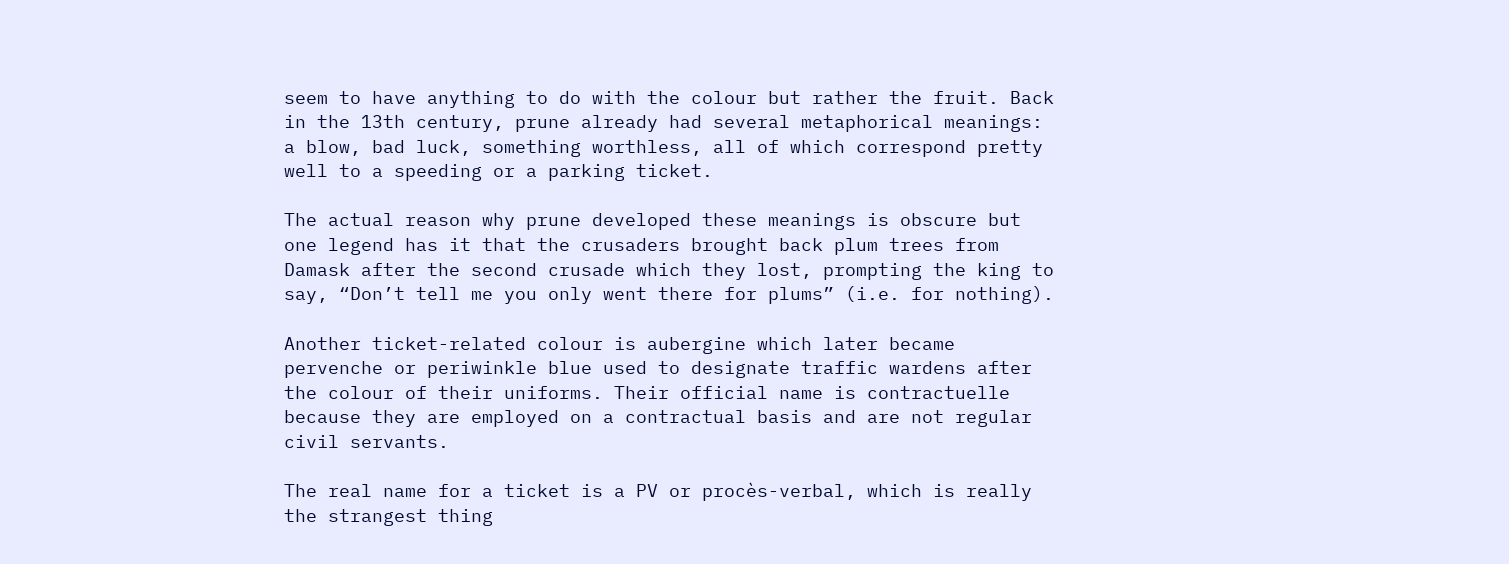seem to have anything to do with the colour but rather the fruit. Back in the 13th century, prune already had several metaphorical meanings: a blow, bad luck, something worthless, all of which correspond pretty well to a speeding or a parking ticket.

The actual reason why prune developed these meanings is obscure but one legend has it that the crusaders brought back plum trees from Damask after the second crusade which they lost, prompting the king to say, “Don’t tell me you only went there for plums” (i.e. for nothing).

Another ticket-related colour is aubergine which later became pervenche or periwinkle blue used to designate traffic wardens after the colour of their uniforms. Their official name is contractuelle because they are employed on a contractual basis and are not regular civil servants.

The real name for a ticket is a PV or procès-verbal, which is really the strangest thing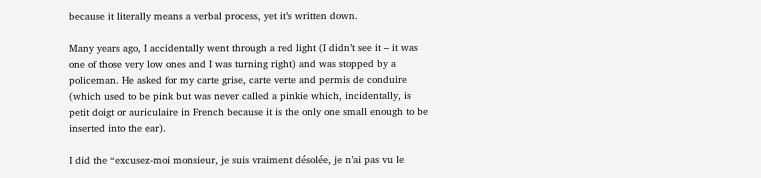because it literally means a verbal process, yet it’s written down.

Many years ago, I accidentally went through a red light (I didn’t see it – it was one of those very low ones and I was turning right) and was stopped by a policeman. He asked for my carte grise, carte verte and permis de conduire (which used to be pink but was never called a pinkie which, incidentally, is petit doigt or auriculaire in French because it is the only one small enough to be inserted into the ear).

I did the “excusez-moi monsieur, je suis vraiment désolée, je n’ai pas vu le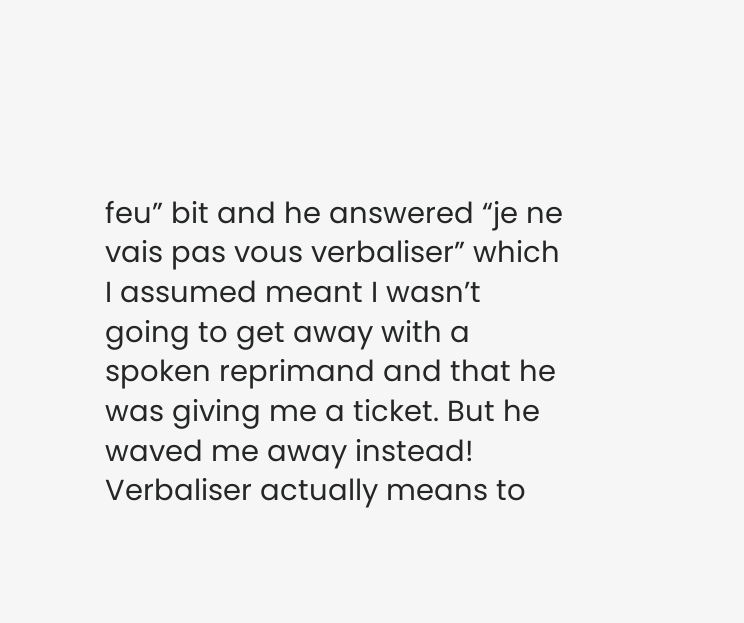feu” bit and he answered “je ne vais pas vous verbaliser” which I assumed meant I wasn’t going to get away with a spoken reprimand and that he was giving me a ticket. But he waved me away instead! Verbaliser actually means to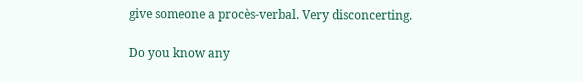give someone a procès-verbal. Very disconcerting.

Do you know any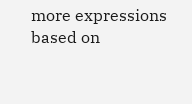more expressions based on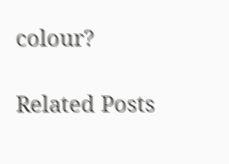colour?

Related Posts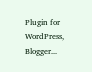Plugin for WordPress, Blogger...